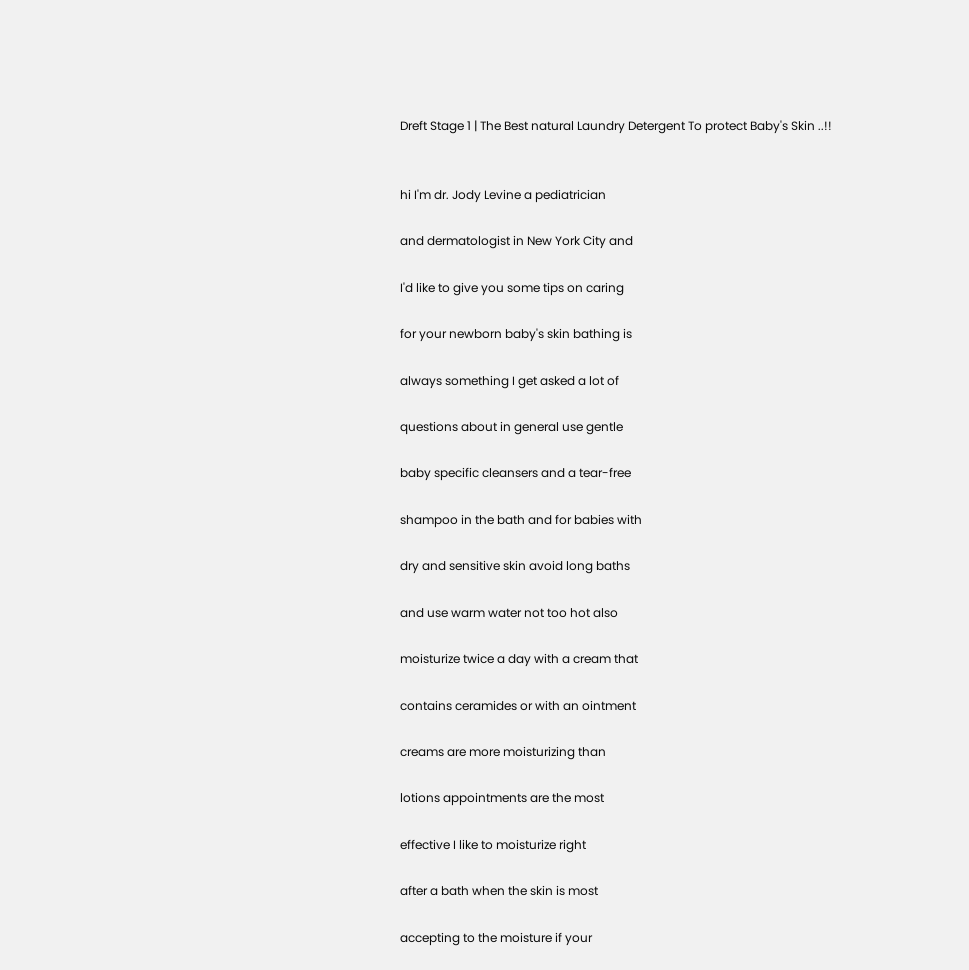Dreft Stage 1 | The Best natural Laundry Detergent To protect Baby's Skin ..!!


hi I'm dr. Jody Levine a pediatrician

and dermatologist in New York City and

I'd like to give you some tips on caring

for your newborn baby's skin bathing is

always something I get asked a lot of

questions about in general use gentle

baby specific cleansers and a tear-free

shampoo in the bath and for babies with

dry and sensitive skin avoid long baths

and use warm water not too hot also

moisturize twice a day with a cream that

contains ceramides or with an ointment

creams are more moisturizing than

lotions appointments are the most

effective I like to moisturize right

after a bath when the skin is most

accepting to the moisture if your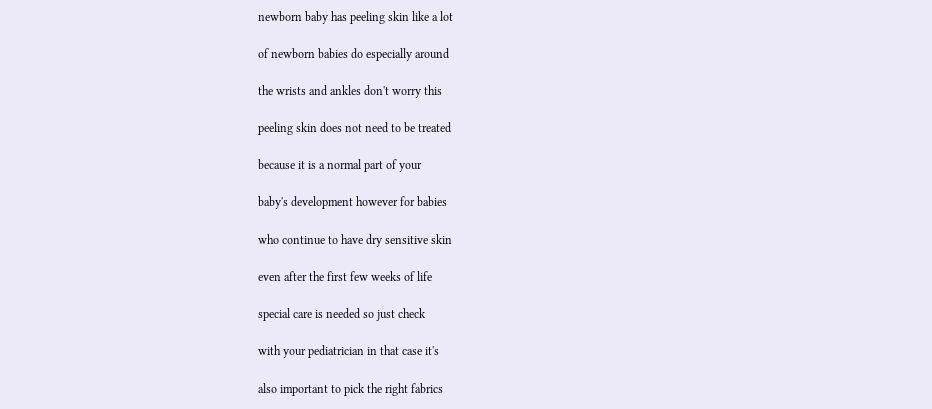newborn baby has peeling skin like a lot

of newborn babies do especially around

the wrists and ankles don't worry this

peeling skin does not need to be treated

because it is a normal part of your

baby's development however for babies

who continue to have dry sensitive skin

even after the first few weeks of life

special care is needed so just check

with your pediatrician in that case it's

also important to pick the right fabrics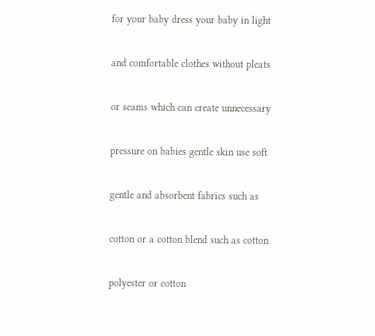for your baby dress your baby in light

and comfortable clothes without pleats

or seams which can create unnecessary

pressure on babies gentle skin use soft

gentle and absorbent fabrics such as

cotton or a cotton blend such as cotton

polyester or cotton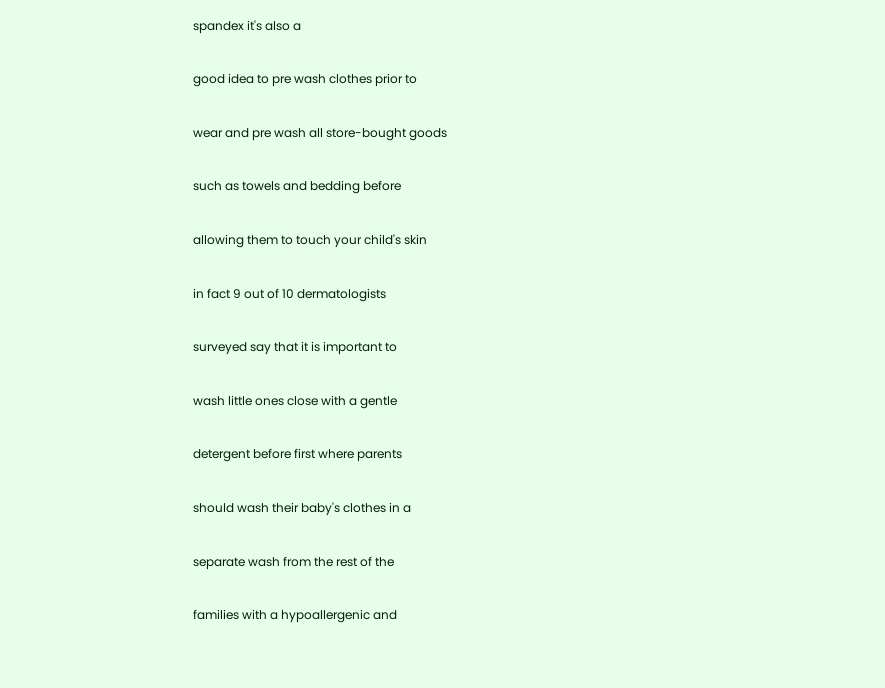spandex it's also a

good idea to pre wash clothes prior to

wear and pre wash all store-bought goods

such as towels and bedding before

allowing them to touch your child's skin

in fact 9 out of 10 dermatologists

surveyed say that it is important to

wash little ones close with a gentle

detergent before first where parents

should wash their baby's clothes in a

separate wash from the rest of the

families with a hypoallergenic and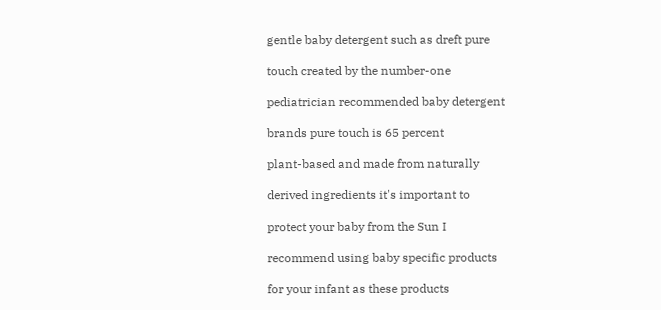gentle baby detergent such as dreft pure

touch created by the number-one

pediatrician recommended baby detergent

brands pure touch is 65 percent

plant-based and made from naturally

derived ingredients it's important to

protect your baby from the Sun I

recommend using baby specific products

for your infant as these products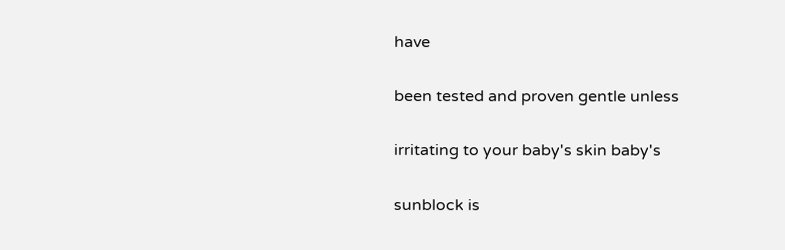have

been tested and proven gentle unless

irritating to your baby's skin baby's

sunblock is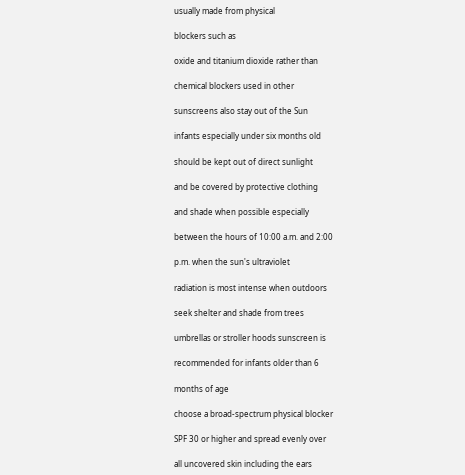usually made from physical

blockers such as

oxide and titanium dioxide rather than

chemical blockers used in other

sunscreens also stay out of the Sun

infants especially under six months old

should be kept out of direct sunlight

and be covered by protective clothing

and shade when possible especially

between the hours of 10:00 a.m. and 2:00

p.m. when the sun's ultraviolet

radiation is most intense when outdoors

seek shelter and shade from trees

umbrellas or stroller hoods sunscreen is

recommended for infants older than 6

months of age

choose a broad-spectrum physical blocker

SPF 30 or higher and spread evenly over

all uncovered skin including the ears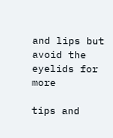and lips but avoid the eyelids for more

tips and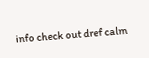info check out dref calm